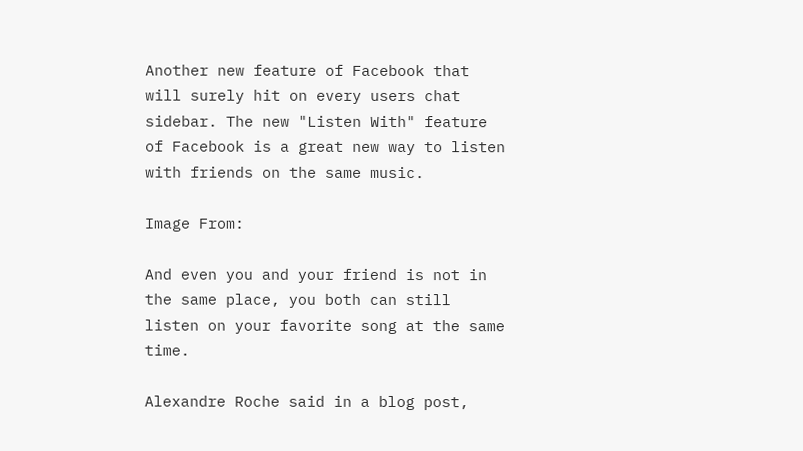Another new feature of Facebook that will surely hit on every users chat sidebar. The new "Listen With" feature of Facebook is a great new way to listen with friends on the same music.

Image From:

And even you and your friend is not in the same place, you both can still listen on your favorite song at the same time.

Alexandre Roche said in a blog post,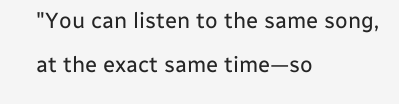"You can listen to the same song, at the exact same time—so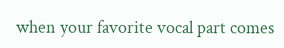when your favorite vocal part comes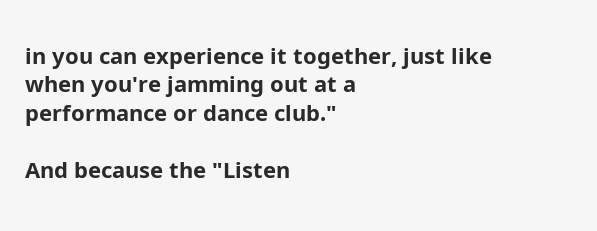in you can experience it together, just like when you're jamming out at a performance or dance club."

And because the "Listen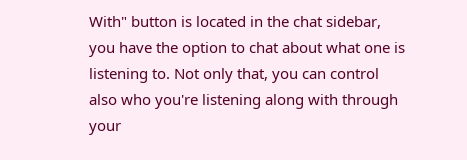With" button is located in the chat sidebar, you have the option to chat about what one is listening to. Not only that, you can control also who you're listening along with through your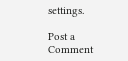settings.

Post a Comment